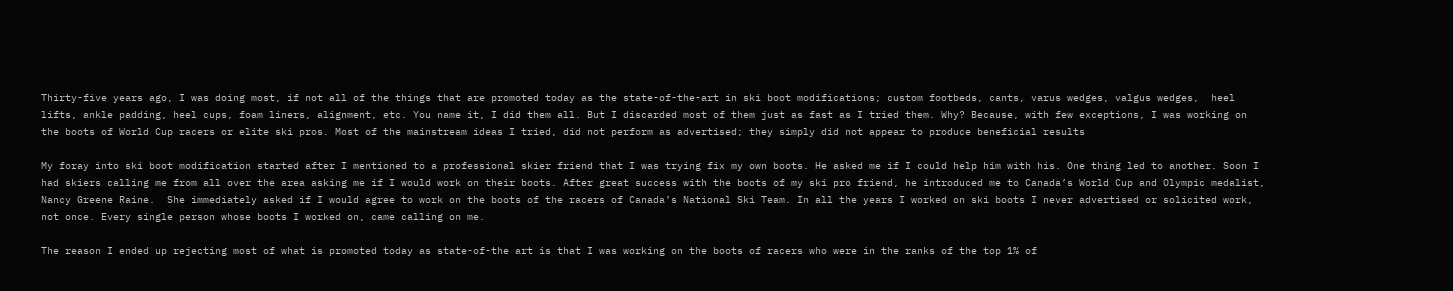Thirty-five years ago, I was doing most, if not all of the things that are promoted today as the state-of-the-art in ski boot modifications; custom footbeds, cants, varus wedges, valgus wedges,  heel lifts, ankle padding, heel cups, foam liners, alignment, etc. You name it, I did them all. But I discarded most of them just as fast as I tried them. Why? Because, with few exceptions, I was working on the boots of World Cup racers or elite ski pros. Most of the mainstream ideas I tried, did not perform as advertised; they simply did not appear to produce beneficial results

My foray into ski boot modification started after I mentioned to a professional skier friend that I was trying fix my own boots. He asked me if I could help him with his. One thing led to another. Soon I had skiers calling me from all over the area asking me if I would work on their boots. After great success with the boots of my ski pro friend, he introduced me to Canada’s World Cup and Olympic medalist, Nancy Greene Raine.  She immediately asked if I would agree to work on the boots of the racers of Canada’s National Ski Team. In all the years I worked on ski boots I never advertised or solicited work, not once. Every single person whose boots I worked on, came calling on me.

The reason I ended up rejecting most of what is promoted today as state-of-the art is that I was working on the boots of racers who were in the ranks of the top 1% of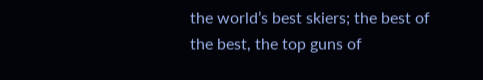the world’s best skiers; the best of the best, the top guns of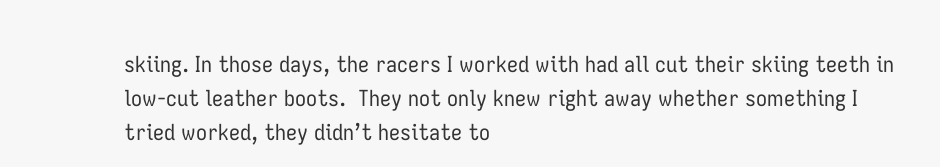skiing. In those days, the racers I worked with had all cut their skiing teeth in low-cut leather boots.  They not only knew right away whether something I tried worked, they didn’t hesitate to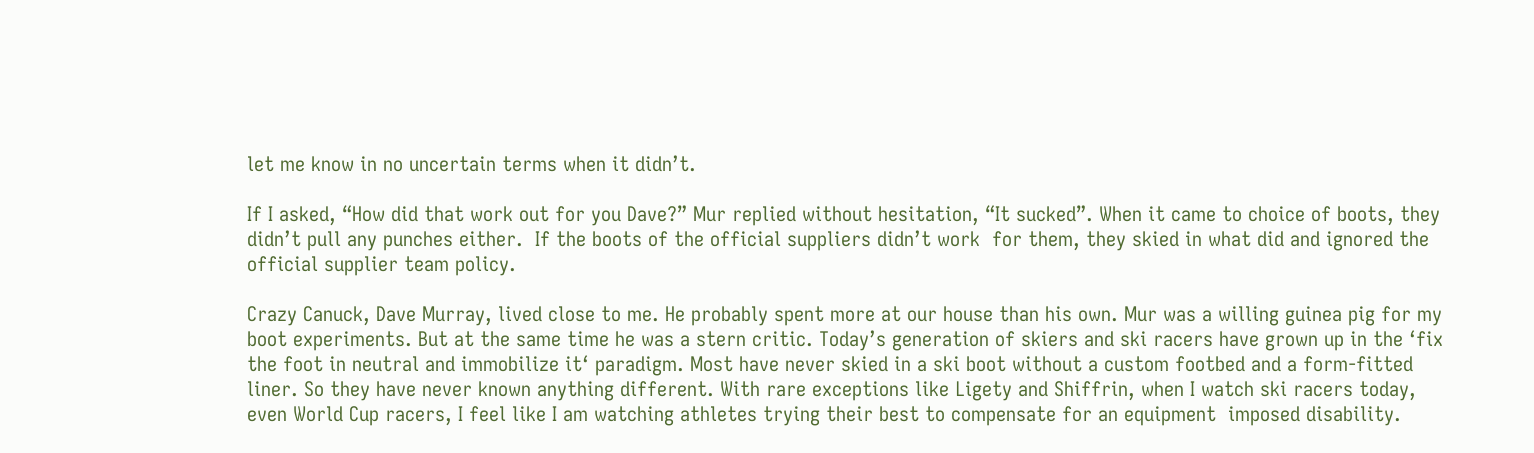let me know in no uncertain terms when it didn’t.

If I asked, “How did that work out for you Dave?” Mur replied without hesitation, “It sucked”. When it came to choice of boots, they didn’t pull any punches either.  If the boots of the official suppliers didn’t work  for them, they skied in what did and ignored the official supplier team policy.

Crazy Canuck, Dave Murray, lived close to me. He probably spent more at our house than his own. Mur was a willing guinea pig for my boot experiments. But at the same time he was a stern critic. Today’s generation of skiers and ski racers have grown up in the ‘fix the foot in neutral and immobilize it‘ paradigm. Most have never skied in a ski boot without a custom footbed and a form-fitted liner. So they have never known anything different. With rare exceptions like Ligety and Shiffrin, when I watch ski racers today, even World Cup racers, I feel like I am watching athletes trying their best to compensate for an equipment  imposed disability.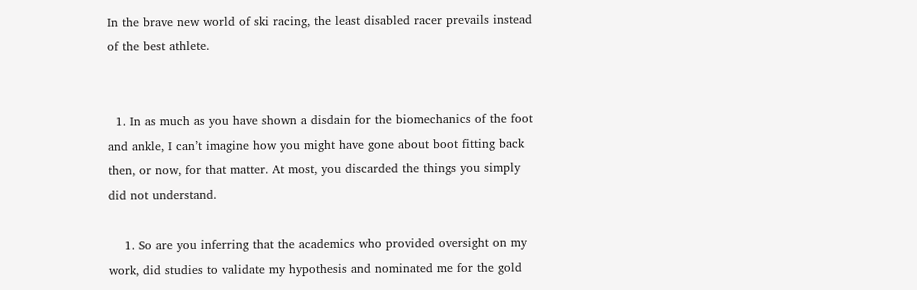In the brave new world of ski racing, the least disabled racer prevails instead of the best athlete.


  1. In as much as you have shown a disdain for the biomechanics of the foot and ankle, I can’t imagine how you might have gone about boot fitting back then, or now, for that matter. At most, you discarded the things you simply did not understand.

    1. So are you inferring that the academics who provided oversight on my work, did studies to validate my hypothesis and nominated me for the gold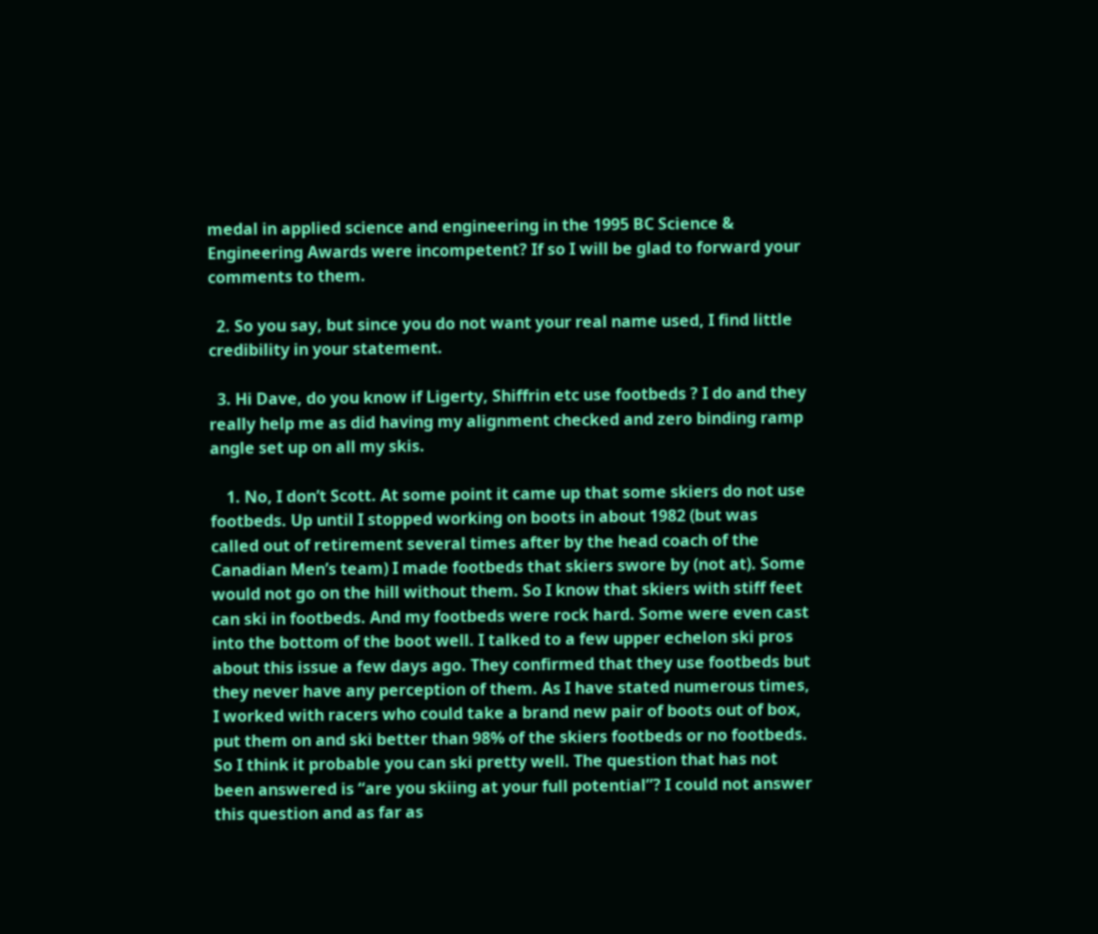medal in applied science and engineering in the 1995 BC Science & Engineering Awards were incompetent? If so I will be glad to forward your comments to them.

  2. So you say, but since you do not want your real name used, I find little credibility in your statement.

  3. Hi Dave, do you know if Ligerty, Shiffrin etc use footbeds ? I do and they really help me as did having my alignment checked and zero binding ramp angle set up on all my skis.

    1. No, I don’t Scott. At some point it came up that some skiers do not use footbeds. Up until I stopped working on boots in about 1982 (but was called out of retirement several times after by the head coach of the Canadian Men’s team) I made footbeds that skiers swore by (not at). Some would not go on the hill without them. So I know that skiers with stiff feet can ski in footbeds. And my footbeds were rock hard. Some were even cast into the bottom of the boot well. I talked to a few upper echelon ski pros about this issue a few days ago. They confirmed that they use footbeds but they never have any perception of them. As I have stated numerous times, I worked with racers who could take a brand new pair of boots out of box, put them on and ski better than 98% of the skiers footbeds or no footbeds. So I think it probable you can ski pretty well. The question that has not been answered is “are you skiing at your full potential”? I could not answer this question and as far as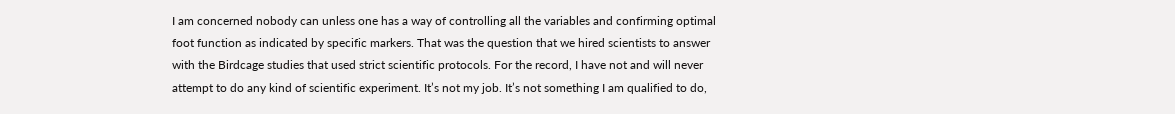I am concerned nobody can unless one has a way of controlling all the variables and confirming optimal foot function as indicated by specific markers. That was the question that we hired scientists to answer with the Birdcage studies that used strict scientific protocols. For the record, I have not and will never attempt to do any kind of scientific experiment. It’s not my job. It’s not something I am qualified to do,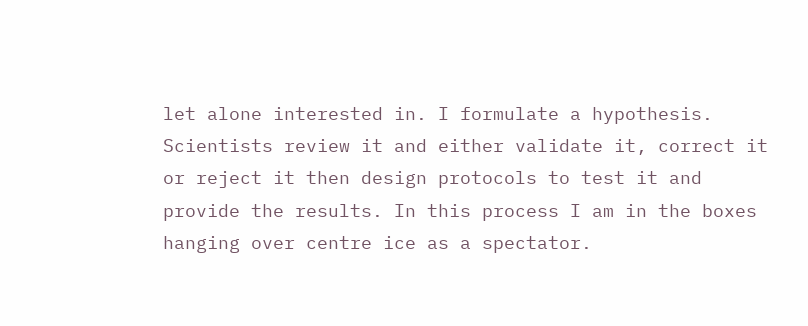let alone interested in. I formulate a hypothesis. Scientists review it and either validate it, correct it or reject it then design protocols to test it and provide the results. In this process I am in the boxes hanging over centre ice as a spectator.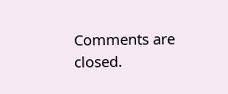Comments are closed.